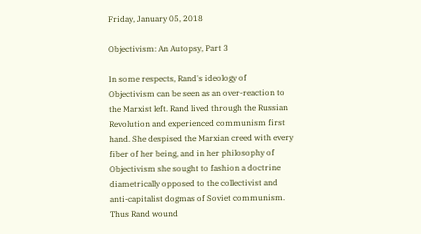Friday, January 05, 2018

Objectivism: An Autopsy, Part 3

In some respects, Rand's ideology of Objectivism can be seen as an over-reaction to the Marxist left. Rand lived through the Russian Revolution and experienced communism first hand. She despised the Marxian creed with every fiber of her being, and in her philosophy of Objectivism she sought to fashion a doctrine diametrically opposed to the collectivist and anti-capitalist dogmas of Soviet communism. Thus Rand wound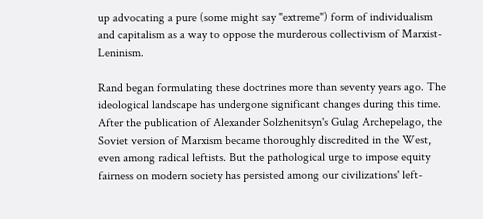up advocating a pure (some might say "extreme") form of individualism and capitalism as a way to oppose the murderous collectivism of Marxist-Leninism.

Rand began formulating these doctrines more than seventy years ago. The ideological landscape has undergone significant changes during this time. After the publication of Alexander Solzhenitsyn's Gulag Archepelago, the Soviet version of Marxism became thoroughly discredited in the West, even among radical leftists. But the pathological urge to impose equity fairness on modern society has persisted among our civilizations' left-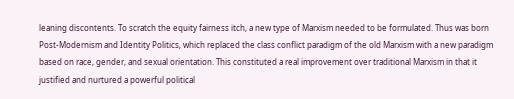leaning discontents. To scratch the equity fairness itch, a new type of Marxism needed to be formulated. Thus was born Post-Modernism and Identity Politics, which replaced the class conflict paradigm of the old Marxism with a new paradigm based on race, gender, and sexual orientation. This constituted a real improvement over traditional Marxism in that it justified and nurtured a powerful political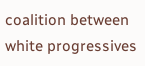coalition between white progressives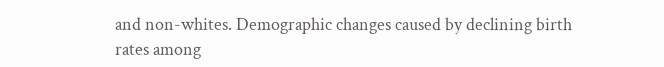and non-whites. Demographic changes caused by declining birth rates among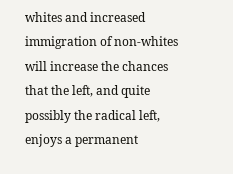whites and increased immigration of non-whites will increase the chances that the left, and quite possibly the radical left, enjoys a permanent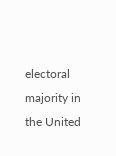electoral majority in the United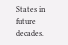States in future decades.